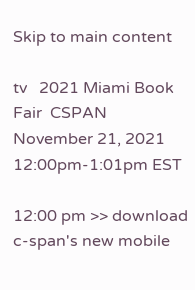Skip to main content

tv   2021 Miami Book Fair  CSPAN  November 21, 2021 12:00pm-1:01pm EST

12:00 pm >> download c-span's new mobile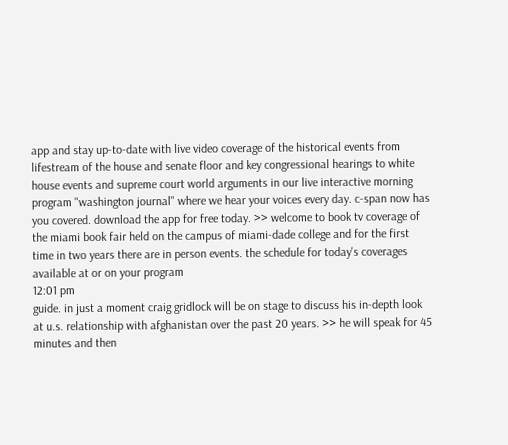app and stay up-to-date with live video coverage of the historical events from lifestream of the house and senate floor and key congressional hearings to white house events and supreme court world arguments in our live interactive morning program "washington journal" where we hear your voices every day. c-span now has you covered. download the app for free today. >> welcome to book tv coverage of the miami book fair held on the campus of miami-dade college and for the first time in two years there are in person events. the schedule for today's coverages available at or on your program
12:01 pm
guide. in just a moment craig gridlock will be on stage to discuss his in-depth look at u.s. relationship with afghanistan over the past 20 years. >> he will speak for 45 minutes and then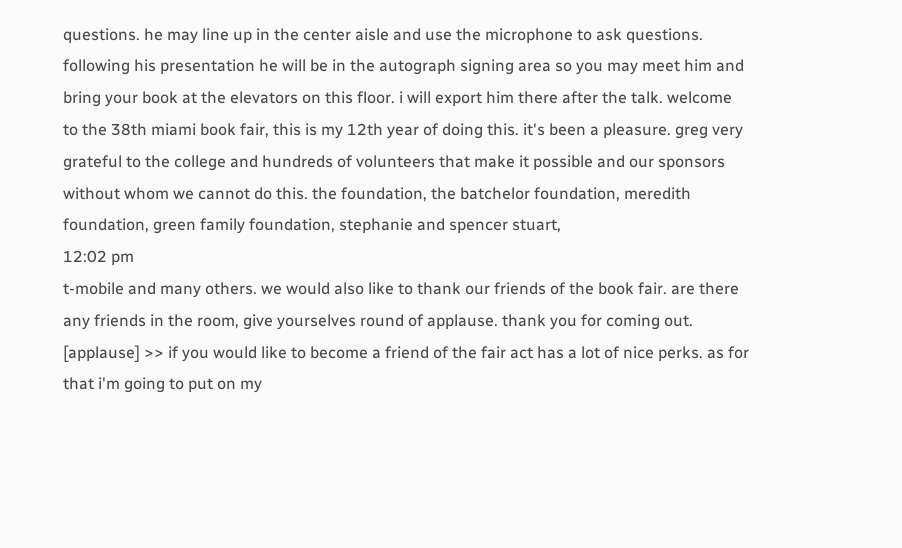questions. he may line up in the center aisle and use the microphone to ask questions. following his presentation he will be in the autograph signing area so you may meet him and bring your book at the elevators on this floor. i will export him there after the talk. welcome to the 38th miami book fair, this is my 12th year of doing this. it's been a pleasure. greg very grateful to the college and hundreds of volunteers that make it possible and our sponsors without whom we cannot do this. the foundation, the batchelor foundation, meredith foundation, green family foundation, stephanie and spencer stuart,
12:02 pm
t-mobile and many others. we would also like to thank our friends of the book fair. are there any friends in the room, give yourselves round of applause. thank you for coming out. [applause] >> if you would like to become a friend of the fair act has a lot of nice perks. as for that i'm going to put on my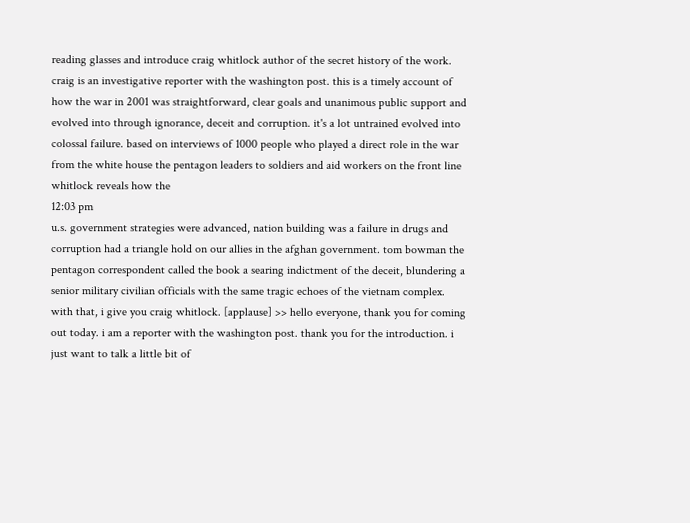reading glasses and introduce craig whitlock author of the secret history of the work. craig is an investigative reporter with the washington post. this is a timely account of how the war in 2001 was straightforward, clear goals and unanimous public support and evolved into through ignorance, deceit and corruption. it's a lot untrained evolved into colossal failure. based on interviews of 1000 people who played a direct role in the war from the white house the pentagon leaders to soldiers and aid workers on the front line whitlock reveals how the
12:03 pm
u.s. government strategies were advanced, nation building was a failure in drugs and corruption had a triangle hold on our allies in the afghan government. tom bowman the pentagon correspondent called the book a searing indictment of the deceit, blundering a senior military civilian officials with the same tragic echoes of the vietnam complex. with that, i give you craig whitlock. [applause] >> hello everyone, thank you for coming out today. i am a reporter with the washington post. thank you for the introduction. i just want to talk a little bit of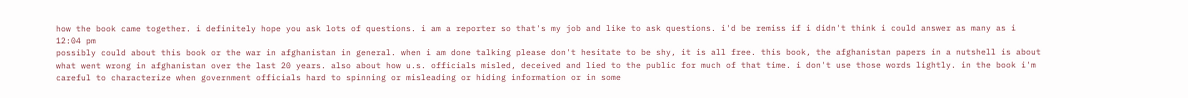how the book came together. i definitely hope you ask lots of questions. i am a reporter so that's my job and like to ask questions. i'd be remiss if i didn't think i could answer as many as i
12:04 pm
possibly could about this book or the war in afghanistan in general. when i am done talking please don't hesitate to be shy, it is all free. this book, the afghanistan papers in a nutshell is about what went wrong in afghanistan over the last 20 years. also about how u.s. officials misled, deceived and lied to the public for much of that time. i don't use those words lightly. in the book i'm careful to characterize when government officials hard to spinning or misleading or hiding information or in some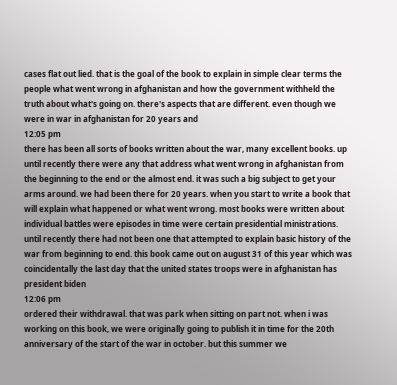cases flat out lied. that is the goal of the book to explain in simple clear terms the people what went wrong in afghanistan and how the government withheld the truth about what's going on. there's aspects that are different. even though we were in war in afghanistan for 20 years and
12:05 pm
there has been all sorts of books written about the war, many excellent books. up until recently there were any that address what went wrong in afghanistan from the beginning to the end or the almost end. it was such a big subject to get your arms around. we had been there for 20 years. when you start to write a book that will explain what happened or what went wrong. most books were written about individual battles were episodes in time were certain presidential ministrations. until recently there had not been one that attempted to explain basic history of the war from beginning to end. this book came out on august 31 of this year which was coincidentally the last day that the united states troops were in afghanistan has president biden
12:06 pm
ordered their withdrawal. that was park when sitting on part not. when i was working on this book, we were originally going to publish it in time for the 20th anniversary of the start of the war in october. but this summer we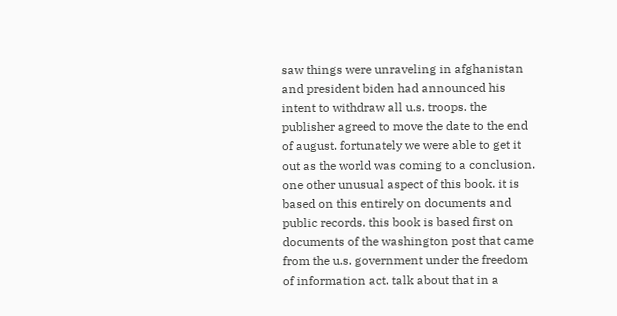saw things were unraveling in afghanistan and president biden had announced his intent to withdraw all u.s. troops. the publisher agreed to move the date to the end of august. fortunately we were able to get it out as the world was coming to a conclusion. one other unusual aspect of this book. it is based on this entirely on documents and public records. this book is based first on documents of the washington post that came from the u.s. government under the freedom of information act. talk about that in a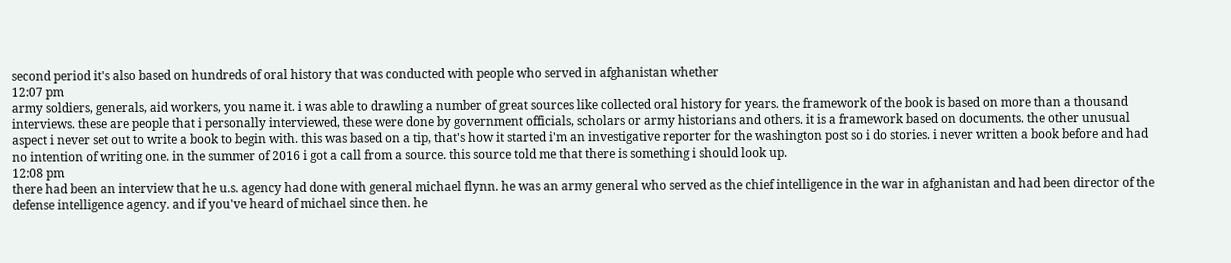second period it's also based on hundreds of oral history that was conducted with people who served in afghanistan whether
12:07 pm
army soldiers, generals, aid workers, you name it. i was able to drawling a number of great sources like collected oral history for years. the framework of the book is based on more than a thousand interviews. these are people that i personally interviewed, these were done by government officials, scholars or army historians and others. it is a framework based on documents. the other unusual aspect i never set out to write a book to begin with. this was based on a tip, that's how it started i'm an investigative reporter for the washington post so i do stories. i never written a book before and had no intention of writing one. in the summer of 2016 i got a call from a source. this source told me that there is something i should look up.
12:08 pm
there had been an interview that he u.s. agency had done with general michael flynn. he was an army general who served as the chief intelligence in the war in afghanistan and had been director of the defense intelligence agency. and if you've heard of michael since then. he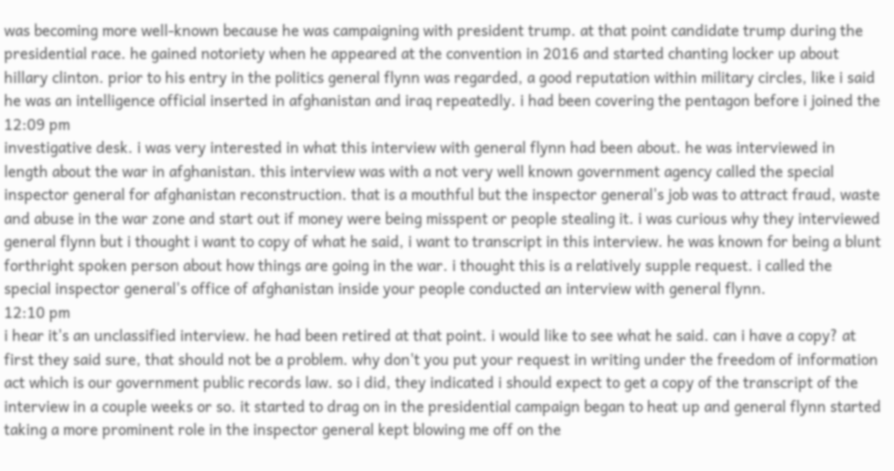was becoming more well-known because he was campaigning with president trump. at that point candidate trump during the presidential race. he gained notoriety when he appeared at the convention in 2016 and started chanting locker up about hillary clinton. prior to his entry in the politics general flynn was regarded, a good reputation within military circles, like i said he was an intelligence official inserted in afghanistan and iraq repeatedly. i had been covering the pentagon before i joined the
12:09 pm
investigative desk. i was very interested in what this interview with general flynn had been about. he was interviewed in length about the war in afghanistan. this interview was with a not very well known government agency called the special inspector general for afghanistan reconstruction. that is a mouthful but the inspector general's job was to attract fraud, waste and abuse in the war zone and start out if money were being misspent or people stealing it. i was curious why they interviewed general flynn but i thought i want to copy of what he said, i want to transcript in this interview. he was known for being a blunt forthright spoken person about how things are going in the war. i thought this is a relatively supple request. i called the special inspector general's office of afghanistan inside your people conducted an interview with general flynn.
12:10 pm
i hear it's an unclassified interview. he had been retired at that point. i would like to see what he said. can i have a copy? at first they said sure, that should not be a problem. why don't you put your request in writing under the freedom of information act which is our government public records law. so i did, they indicated i should expect to get a copy of the transcript of the interview in a couple weeks or so. it started to drag on in the presidential campaign began to heat up and general flynn started taking a more prominent role in the inspector general kept blowing me off on the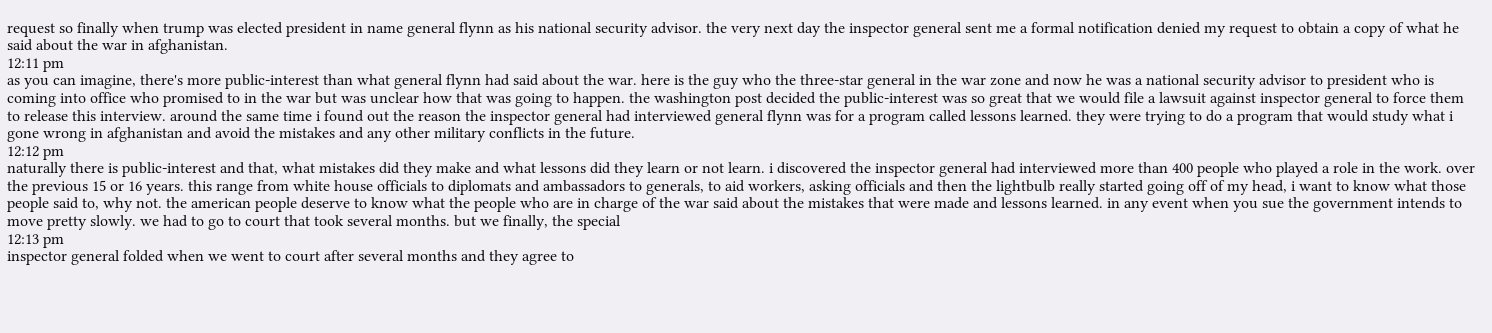request so finally when trump was elected president in name general flynn as his national security advisor. the very next day the inspector general sent me a formal notification denied my request to obtain a copy of what he said about the war in afghanistan.
12:11 pm
as you can imagine, there's more public-interest than what general flynn had said about the war. here is the guy who the three-star general in the war zone and now he was a national security advisor to president who is coming into office who promised to in the war but was unclear how that was going to happen. the washington post decided the public-interest was so great that we would file a lawsuit against inspector general to force them to release this interview. around the same time i found out the reason the inspector general had interviewed general flynn was for a program called lessons learned. they were trying to do a program that would study what i gone wrong in afghanistan and avoid the mistakes and any other military conflicts in the future.
12:12 pm
naturally there is public-interest and that, what mistakes did they make and what lessons did they learn or not learn. i discovered the inspector general had interviewed more than 400 people who played a role in the work. over the previous 15 or 16 years. this range from white house officials to diplomats and ambassadors to generals, to aid workers, asking officials and then the lightbulb really started going off of my head, i want to know what those people said to, why not. the american people deserve to know what the people who are in charge of the war said about the mistakes that were made and lessons learned. in any event when you sue the government intends to move pretty slowly. we had to go to court that took several months. but we finally, the special
12:13 pm
inspector general folded when we went to court after several months and they agree to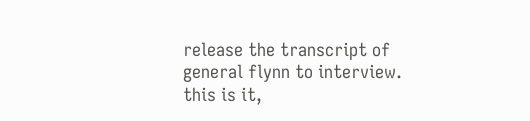release the transcript of general flynn to interview. this is it,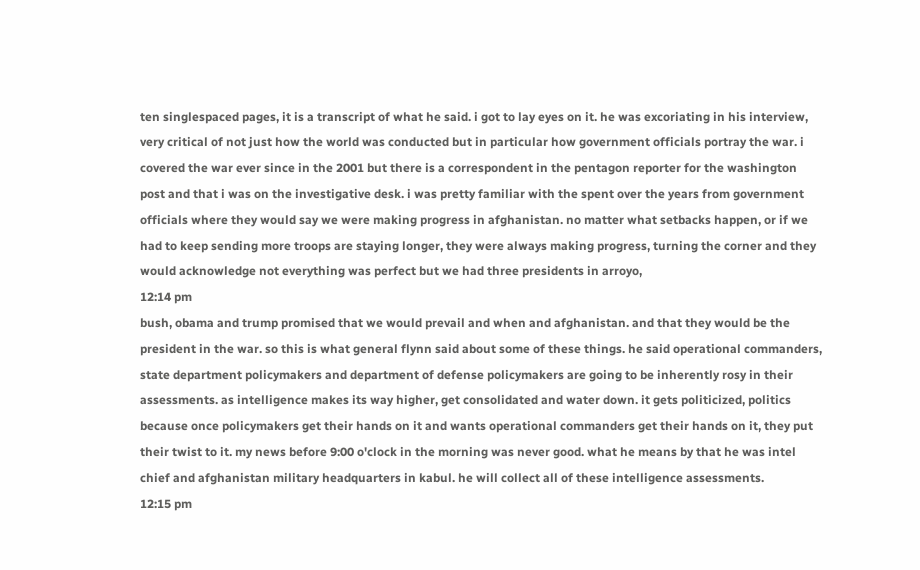ten singlespaced pages, it is a transcript of what he said. i got to lay eyes on it. he was excoriating in his interview, very critical of not just how the world was conducted but in particular how government officials portray the war. i covered the war ever since in the 2001 but there is a correspondent in the pentagon reporter for the washington post and that i was on the investigative desk. i was pretty familiar with the spent over the years from government officials where they would say we were making progress in afghanistan. no matter what setbacks happen, or if we had to keep sending more troops are staying longer, they were always making progress, turning the corner and they would acknowledge not everything was perfect but we had three presidents in arroyo,
12:14 pm
bush, obama and trump promised that we would prevail and when and afghanistan. and that they would be the president in the war. so this is what general flynn said about some of these things. he said operational commanders, state department policymakers and department of defense policymakers are going to be inherently rosy in their assessments. as intelligence makes its way higher, get consolidated and water down. it gets politicized, politics because once policymakers get their hands on it and wants operational commanders get their hands on it, they put their twist to it. my news before 9:00 o'clock in the morning was never good. what he means by that he was intel chief and afghanistan military headquarters in kabul. he will collect all of these intelligence assessments.
12:15 pm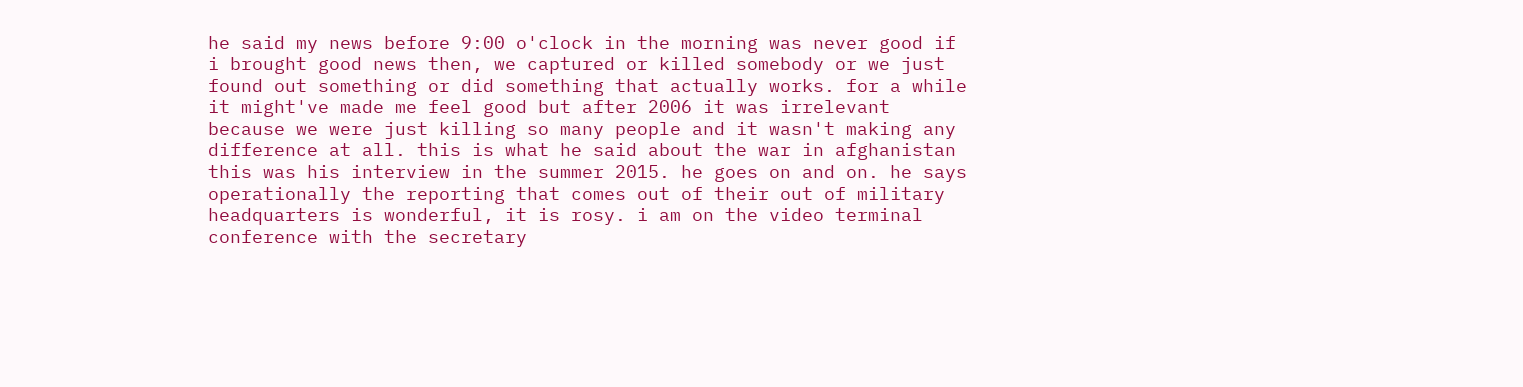he said my news before 9:00 o'clock in the morning was never good if i brought good news then, we captured or killed somebody or we just found out something or did something that actually works. for a while it might've made me feel good but after 2006 it was irrelevant because we were just killing so many people and it wasn't making any difference at all. this is what he said about the war in afghanistan this was his interview in the summer 2015. he goes on and on. he says operationally the reporting that comes out of their out of military headquarters is wonderful, it is rosy. i am on the video terminal conference with the secretary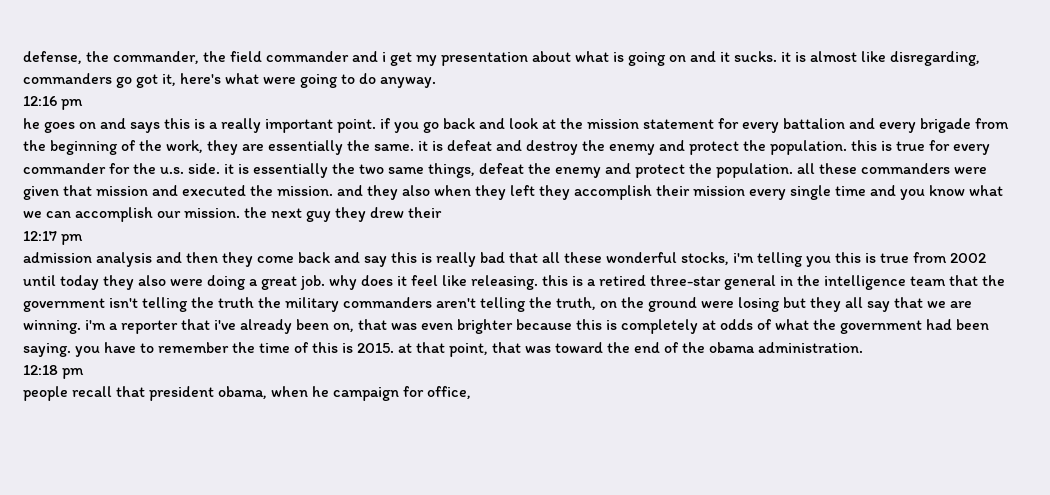defense, the commander, the field commander and i get my presentation about what is going on and it sucks. it is almost like disregarding, commanders go got it, here's what were going to do anyway.
12:16 pm
he goes on and says this is a really important point. if you go back and look at the mission statement for every battalion and every brigade from the beginning of the work, they are essentially the same. it is defeat and destroy the enemy and protect the population. this is true for every commander for the u.s. side. it is essentially the two same things, defeat the enemy and protect the population. all these commanders were given that mission and executed the mission. and they also when they left they accomplish their mission every single time and you know what we can accomplish our mission. the next guy they drew their
12:17 pm
admission analysis and then they come back and say this is really bad that all these wonderful stocks, i'm telling you this is true from 2002 until today they also were doing a great job. why does it feel like releasing. this is a retired three-star general in the intelligence team that the government isn't telling the truth the military commanders aren't telling the truth, on the ground were losing but they all say that we are winning. i'm a reporter that i've already been on, that was even brighter because this is completely at odds of what the government had been saying. you have to remember the time of this is 2015. at that point, that was toward the end of the obama administration.
12:18 pm
people recall that president obama, when he campaign for office,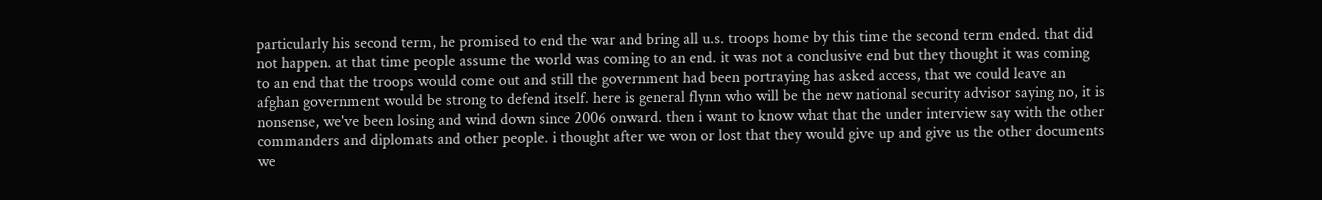particularly his second term, he promised to end the war and bring all u.s. troops home by this time the second term ended. that did not happen. at that time people assume the world was coming to an end. it was not a conclusive end but they thought it was coming to an end that the troops would come out and still the government had been portraying has asked access, that we could leave an afghan government would be strong to defend itself. here is general flynn who will be the new national security advisor saying no, it is nonsense, we've been losing and wind down since 2006 onward. then i want to know what that the under interview say with the other commanders and diplomats and other people. i thought after we won or lost that they would give up and give us the other documents we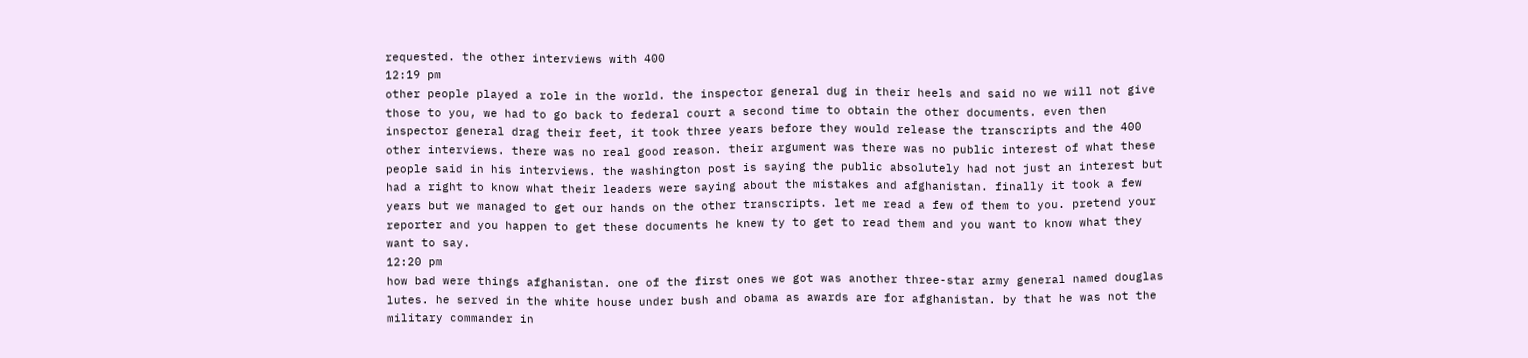requested. the other interviews with 400
12:19 pm
other people played a role in the world. the inspector general dug in their heels and said no we will not give those to you, we had to go back to federal court a second time to obtain the other documents. even then inspector general drag their feet, it took three years before they would release the transcripts and the 400 other interviews. there was no real good reason. their argument was there was no public interest of what these people said in his interviews. the washington post is saying the public absolutely had not just an interest but had a right to know what their leaders were saying about the mistakes and afghanistan. finally it took a few years but we managed to get our hands on the other transcripts. let me read a few of them to you. pretend your reporter and you happen to get these documents he knew ty to get to read them and you want to know what they want to say.
12:20 pm
how bad were things afghanistan. one of the first ones we got was another three-star army general named douglas lutes. he served in the white house under bush and obama as awards are for afghanistan. by that he was not the military commander in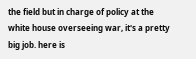the field but in charge of policy at the white house overseeing war, it's a pretty big job. here is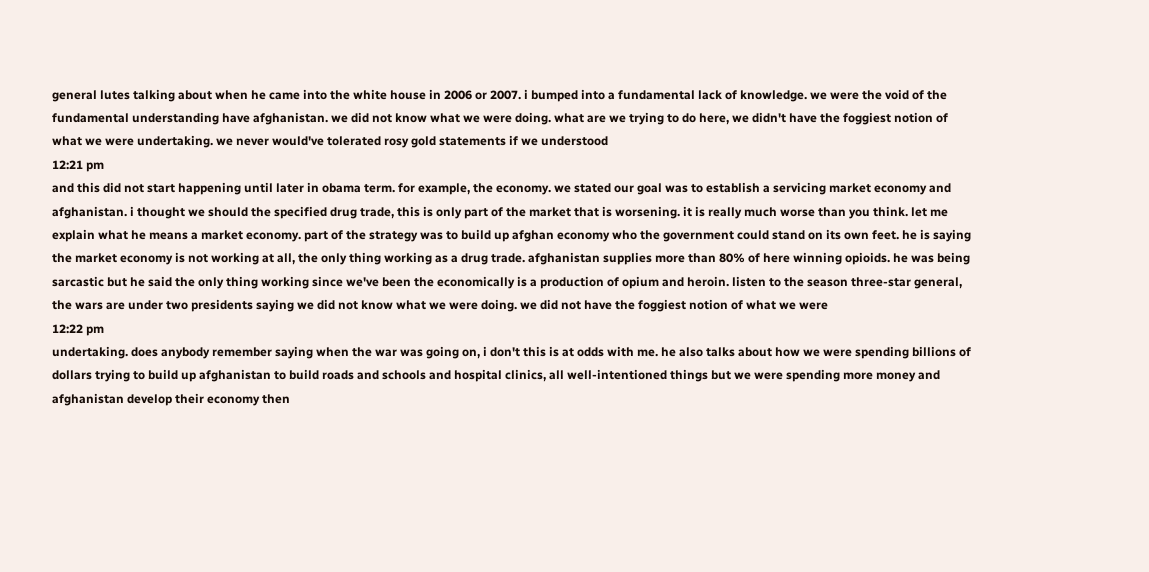general lutes talking about when he came into the white house in 2006 or 2007. i bumped into a fundamental lack of knowledge. we were the void of the fundamental understanding have afghanistan. we did not know what we were doing. what are we trying to do here, we didn't have the foggiest notion of what we were undertaking. we never would've tolerated rosy gold statements if we understood
12:21 pm
and this did not start happening until later in obama term. for example, the economy. we stated our goal was to establish a servicing market economy and afghanistan. i thought we should the specified drug trade, this is only part of the market that is worsening. it is really much worse than you think. let me explain what he means a market economy. part of the strategy was to build up afghan economy who the government could stand on its own feet. he is saying the market economy is not working at all, the only thing working as a drug trade. afghanistan supplies more than 80% of here winning opioids. he was being sarcastic but he said the only thing working since we've been the economically is a production of opium and heroin. listen to the season three-star general, the wars are under two presidents saying we did not know what we were doing. we did not have the foggiest notion of what we were
12:22 pm
undertaking. does anybody remember saying when the war was going on, i don't this is at odds with me. he also talks about how we were spending billions of dollars trying to build up afghanistan to build roads and schools and hospital clinics, all well-intentioned things but we were spending more money and afghanistan develop their economy then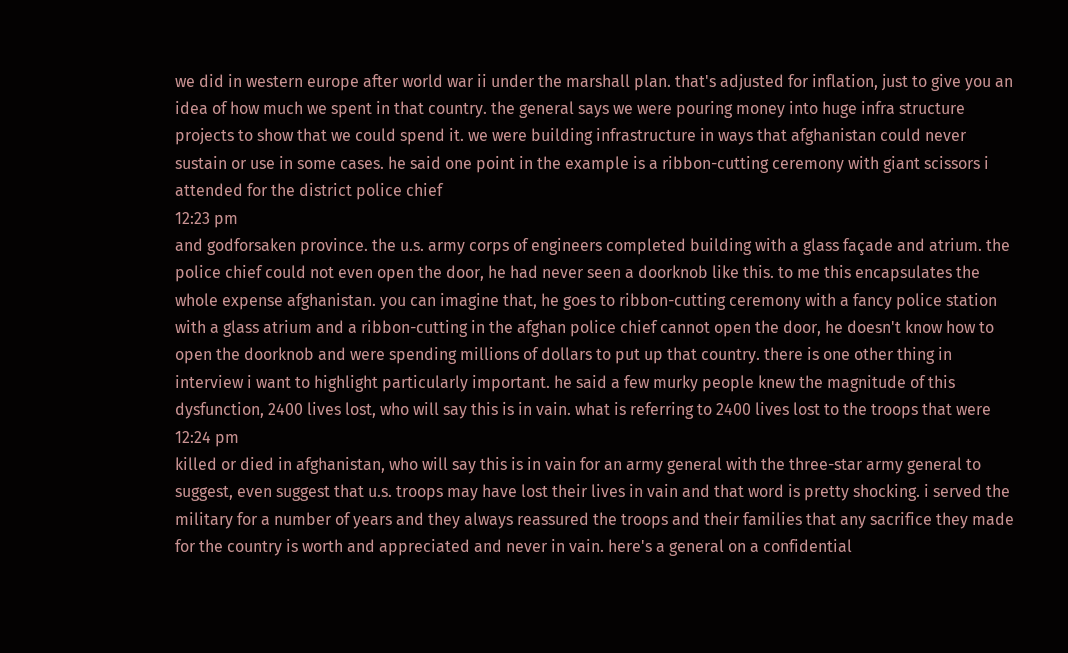we did in western europe after world war ii under the marshall plan. that's adjusted for inflation, just to give you an idea of how much we spent in that country. the general says we were pouring money into huge infra structure projects to show that we could spend it. we were building infrastructure in ways that afghanistan could never sustain or use in some cases. he said one point in the example is a ribbon-cutting ceremony with giant scissors i attended for the district police chief
12:23 pm
and godforsaken province. the u.s. army corps of engineers completed building with a glass façade and atrium. the police chief could not even open the door, he had never seen a doorknob like this. to me this encapsulates the whole expense afghanistan. you can imagine that, he goes to ribbon-cutting ceremony with a fancy police station with a glass atrium and a ribbon-cutting in the afghan police chief cannot open the door, he doesn't know how to open the doorknob and were spending millions of dollars to put up that country. there is one other thing in interview i want to highlight particularly important. he said a few murky people knew the magnitude of this dysfunction, 2400 lives lost, who will say this is in vain. what is referring to 2400 lives lost to the troops that were
12:24 pm
killed or died in afghanistan, who will say this is in vain for an army general with the three-star army general to suggest, even suggest that u.s. troops may have lost their lives in vain and that word is pretty shocking. i served the military for a number of years and they always reassured the troops and their families that any sacrifice they made for the country is worth and appreciated and never in vain. here's a general on a confidential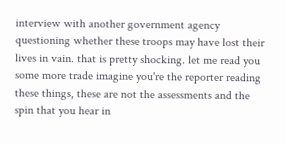interview with another government agency questioning whether these troops may have lost their lives in vain. that is pretty shocking. let me read you some more trade imagine you're the reporter reading these things, these are not the assessments and the spin that you hear in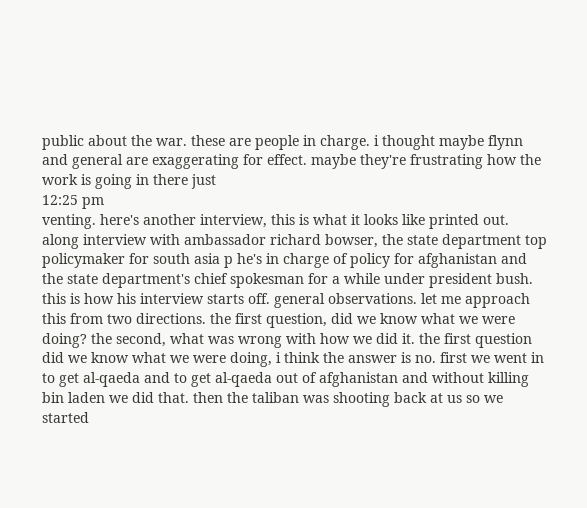public about the war. these are people in charge. i thought maybe flynn and general are exaggerating for effect. maybe they're frustrating how the work is going in there just
12:25 pm
venting. here's another interview, this is what it looks like printed out. along interview with ambassador richard bowser, the state department top policymaker for south asia p he's in charge of policy for afghanistan and the state department's chief spokesman for a while under president bush. this is how his interview starts off. general observations. let me approach this from two directions. the first question, did we know what we were doing? the second, what was wrong with how we did it. the first question did we know what we were doing, i think the answer is no. first we went in to get al-qaeda and to get al-qaeda out of afghanistan and without killing bin laden we did that. then the taliban was shooting back at us so we started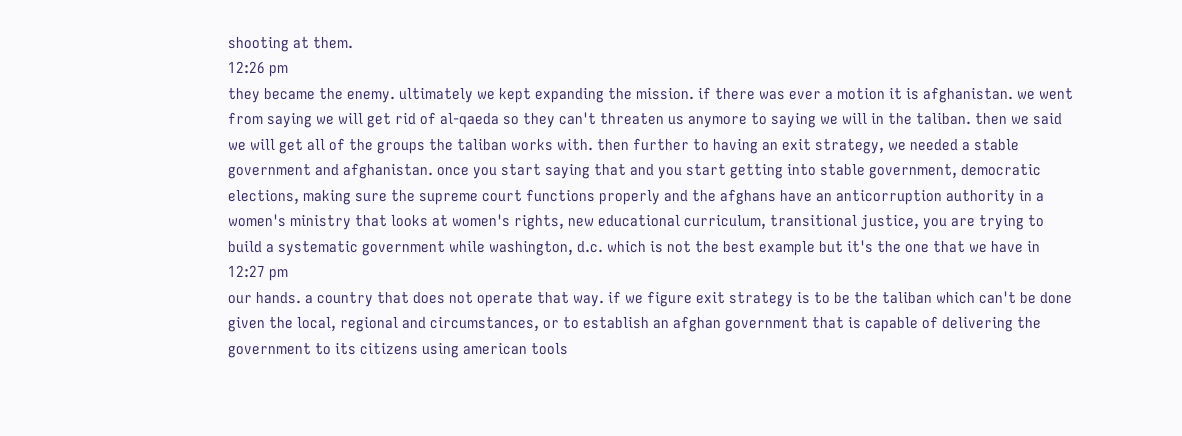shooting at them.
12:26 pm
they became the enemy. ultimately we kept expanding the mission. if there was ever a motion it is afghanistan. we went from saying we will get rid of al-qaeda so they can't threaten us anymore to saying we will in the taliban. then we said we will get all of the groups the taliban works with. then further to having an exit strategy, we needed a stable government and afghanistan. once you start saying that and you start getting into stable government, democratic elections, making sure the supreme court functions properly and the afghans have an anticorruption authority in a women's ministry that looks at women's rights, new educational curriculum, transitional justice, you are trying to build a systematic government while washington, d.c. which is not the best example but it's the one that we have in
12:27 pm
our hands. a country that does not operate that way. if we figure exit strategy is to be the taliban which can't be done given the local, regional and circumstances, or to establish an afghan government that is capable of delivering the government to its citizens using american tools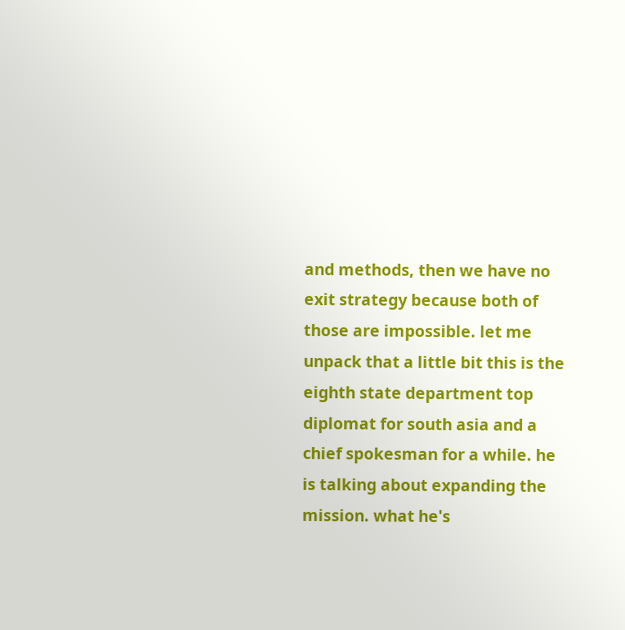and methods, then we have no exit strategy because both of those are impossible. let me unpack that a little bit this is the eighth state department top diplomat for south asia and a chief spokesman for a while. he is talking about expanding the mission. what he's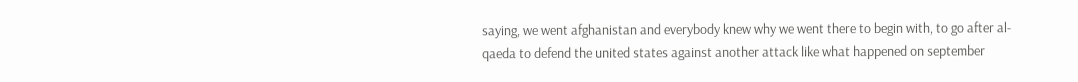saying, we went afghanistan and everybody knew why we went there to begin with, to go after al-qaeda to defend the united states against another attack like what happened on september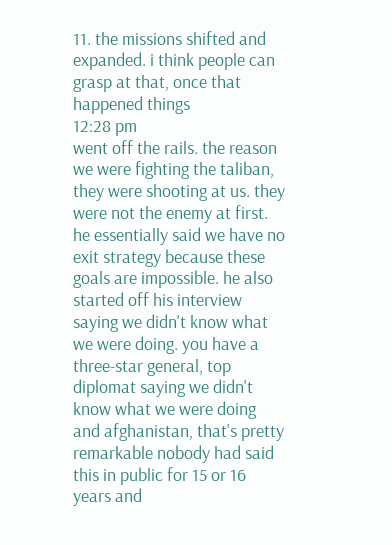11. the missions shifted and expanded. i think people can grasp at that, once that happened things
12:28 pm
went off the rails. the reason we were fighting the taliban, they were shooting at us. they were not the enemy at first. he essentially said we have no exit strategy because these goals are impossible. he also started off his interview saying we didn't know what we were doing. you have a three-star general, top diplomat saying we didn't know what we were doing and afghanistan, that's pretty remarkable nobody had said this in public for 15 or 16 years and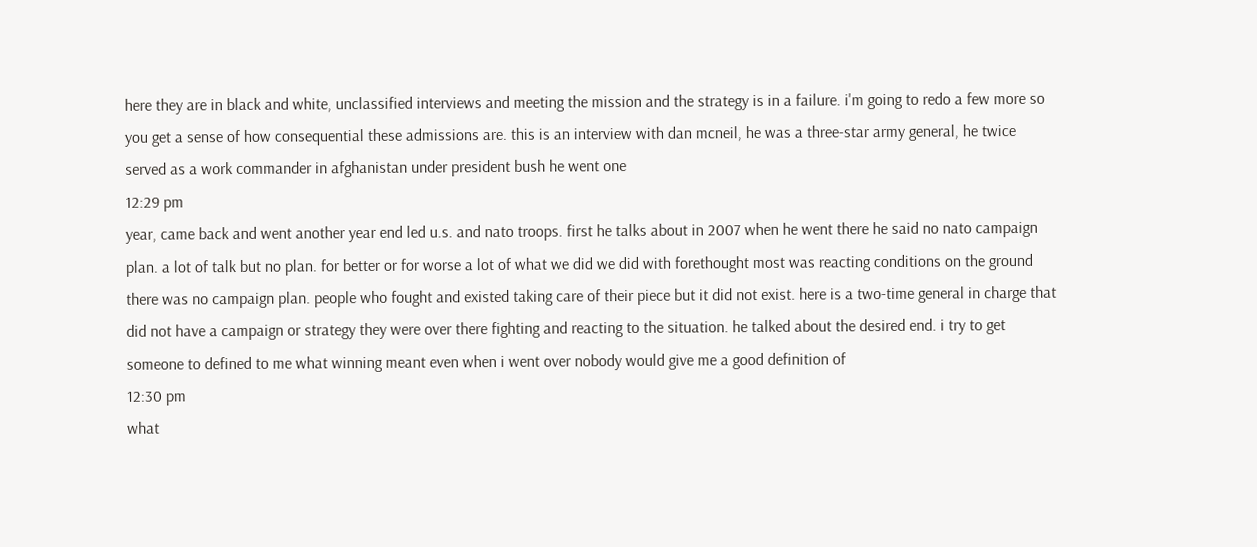here they are in black and white, unclassified interviews and meeting the mission and the strategy is in a failure. i'm going to redo a few more so you get a sense of how consequential these admissions are. this is an interview with dan mcneil, he was a three-star army general, he twice served as a work commander in afghanistan under president bush he went one
12:29 pm
year, came back and went another year end led u.s. and nato troops. first he talks about in 2007 when he went there he said no nato campaign plan. a lot of talk but no plan. for better or for worse a lot of what we did we did with forethought most was reacting conditions on the ground there was no campaign plan. people who fought and existed taking care of their piece but it did not exist. here is a two-time general in charge that did not have a campaign or strategy they were over there fighting and reacting to the situation. he talked about the desired end. i try to get someone to defined to me what winning meant even when i went over nobody would give me a good definition of
12:30 pm
what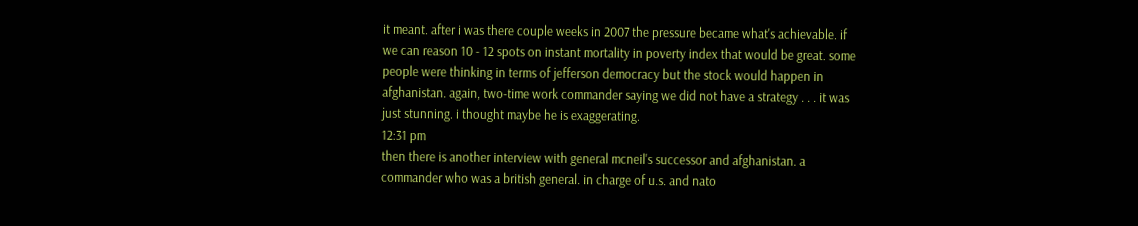it meant. after i was there couple weeks in 2007 the pressure became what's achievable. if we can reason 10 - 12 spots on instant mortality in poverty index that would be great. some people were thinking in terms of jefferson democracy but the stock would happen in afghanistan. again, two-time work commander saying we did not have a strategy . . . it was just stunning. i thought maybe he is exaggerating.
12:31 pm
then there is another interview with general mcneil's successor and afghanistan. a commander who was a british general. in charge of u.s. and nato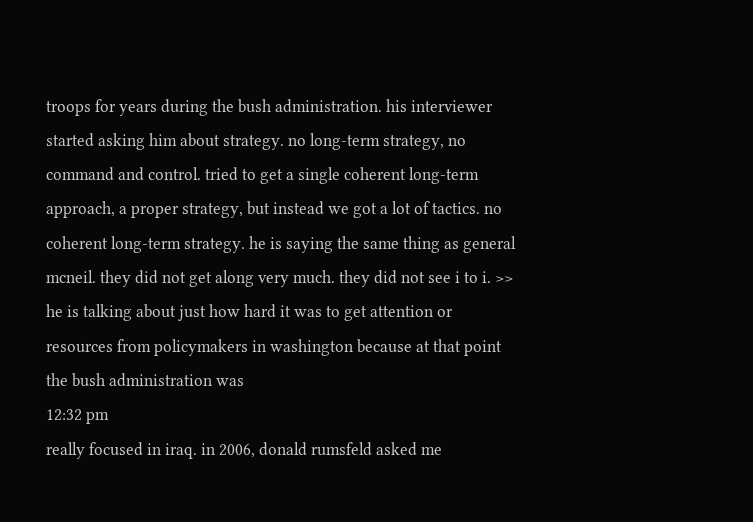troops for years during the bush administration. his interviewer started asking him about strategy. no long-term strategy, no command and control. tried to get a single coherent long-term approach, a proper strategy, but instead we got a lot of tactics. no coherent long-term strategy. he is saying the same thing as general mcneil. they did not get along very much. they did not see i to i. >> he is talking about just how hard it was to get attention or resources from policymakers in washington because at that point the bush administration was
12:32 pm
really focused in iraq. in 2006, donald rumsfeld asked me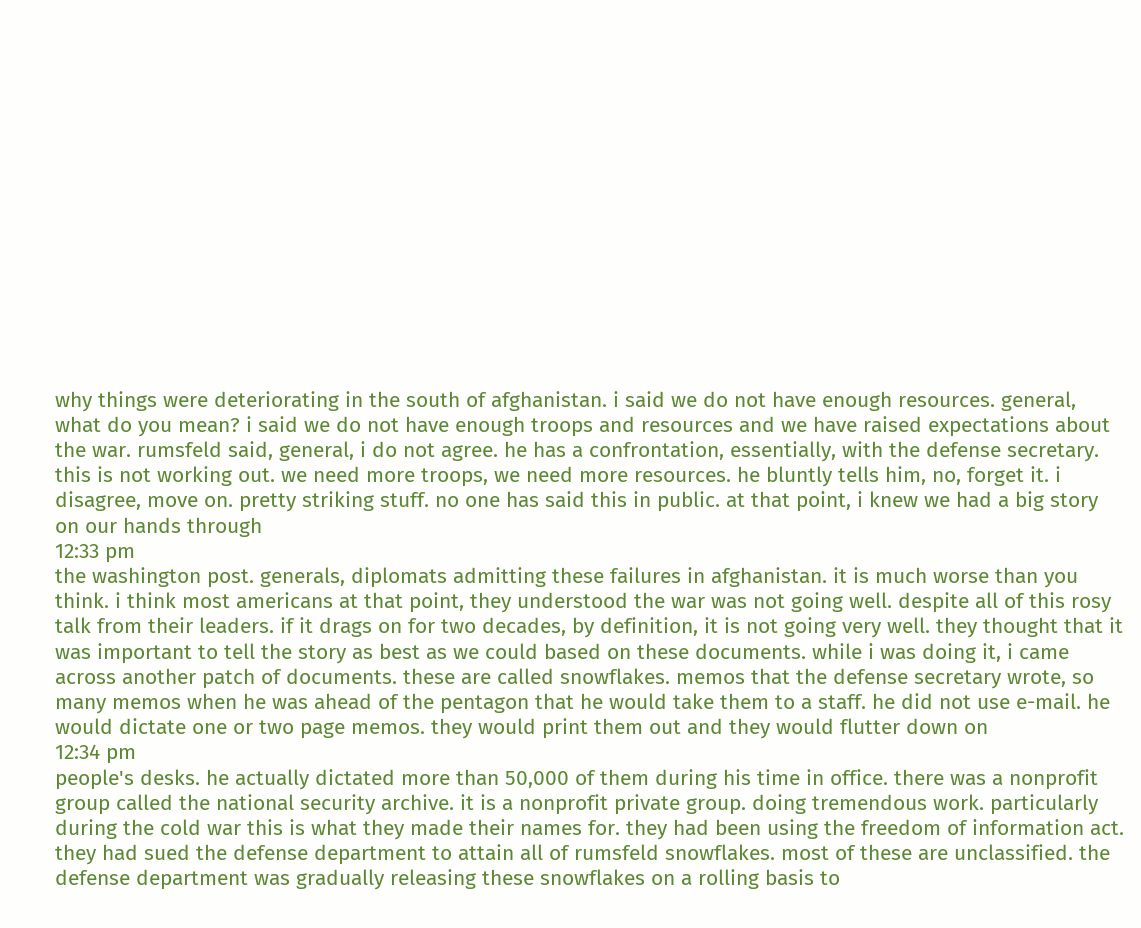why things were deteriorating in the south of afghanistan. i said we do not have enough resources. general, what do you mean? i said we do not have enough troops and resources and we have raised expectations about the war. rumsfeld said, general, i do not agree. he has a confrontation, essentially, with the defense secretary. this is not working out. we need more troops, we need more resources. he bluntly tells him, no, forget it. i disagree, move on. pretty striking stuff. no one has said this in public. at that point, i knew we had a big story on our hands through
12:33 pm
the washington post. generals, diplomats admitting these failures in afghanistan. it is much worse than you think. i think most americans at that point, they understood the war was not going well. despite all of this rosy talk from their leaders. if it drags on for two decades, by definition, it is not going very well. they thought that it was important to tell the story as best as we could based on these documents. while i was doing it, i came across another patch of documents. these are called snowflakes. memos that the defense secretary wrote, so many memos when he was ahead of the pentagon that he would take them to a staff. he did not use e-mail. he would dictate one or two page memos. they would print them out and they would flutter down on
12:34 pm
people's desks. he actually dictated more than 50,000 of them during his time in office. there was a nonprofit group called the national security archive. it is a nonprofit private group. doing tremendous work. particularly during the cold war this is what they made their names for. they had been using the freedom of information act. they had sued the defense department to attain all of rumsfeld snowflakes. most of these are unclassified. the defense department was gradually releasing these snowflakes on a rolling basis to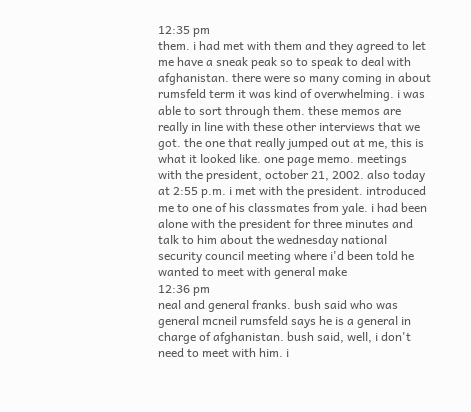12:35 pm
them. i had met with them and they agreed to let me have a sneak peak so to speak to deal with afghanistan. there were so many coming in about rumsfeld term it was kind of overwhelming. i was able to sort through them. these memos are really in line with these other interviews that we got. the one that really jumped out at me, this is what it looked like. one page memo. meetings with the president, october 21, 2002. also today at 2:55 p.m. i met with the president. introduced me to one of his classmates from yale. i had been alone with the president for three minutes and talk to him about the wednesday national security council meeting where i'd been told he wanted to meet with general make
12:36 pm
neal and general franks. bush said who was general mcneil rumsfeld says he is a general in charge of afghanistan. bush said, well, i don't need to meet with him. i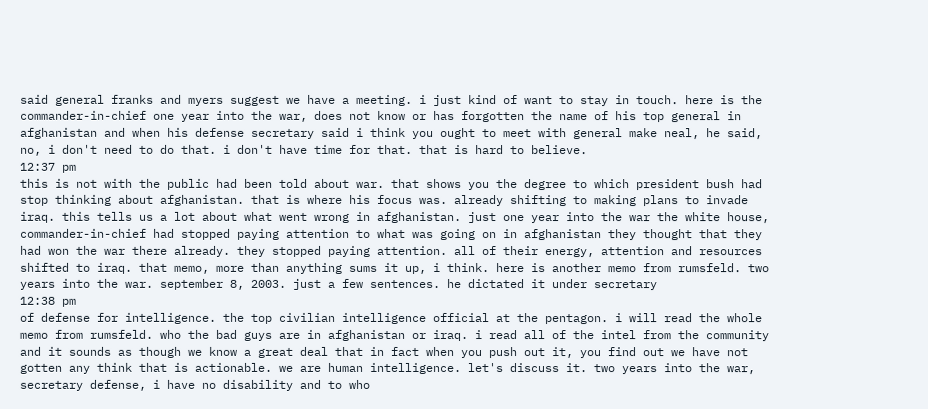said general franks and myers suggest we have a meeting. i just kind of want to stay in touch. here is the commander-in-chief one year into the war, does not know or has forgotten the name of his top general in afghanistan and when his defense secretary said i think you ought to meet with general make neal, he said, no, i don't need to do that. i don't have time for that. that is hard to believe.
12:37 pm
this is not with the public had been told about war. that shows you the degree to which president bush had stop thinking about afghanistan. that is where his focus was. already shifting to making plans to invade iraq. this tells us a lot about what went wrong in afghanistan. just one year into the war the white house, commander-in-chief had stopped paying attention to what was going on in afghanistan they thought that they had won the war there already. they stopped paying attention. all of their energy, attention and resources shifted to iraq. that memo, more than anything sums it up, i think. here is another memo from rumsfeld. two years into the war. september 8, 2003. just a few sentences. he dictated it under secretary
12:38 pm
of defense for intelligence. the top civilian intelligence official at the pentagon. i will read the whole memo from rumsfeld. who the bad guys are in afghanistan or iraq. i read all of the intel from the community and it sounds as though we know a great deal that in fact when you push out it, you find out we have not gotten any think that is actionable. we are human intelligence. let's discuss it. two years into the war, secretary defense, i have no disability and to who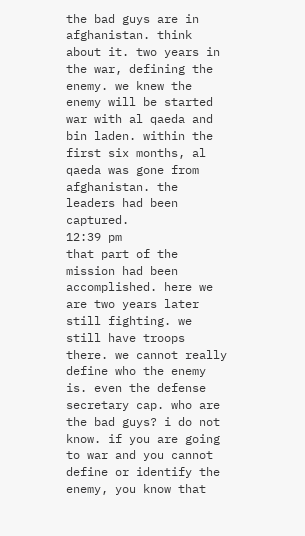the bad guys are in afghanistan. think about it. two years in the war, defining the enemy. we knew the enemy will be started war with al qaeda and bin laden. within the first six months, al qaeda was gone from afghanistan. the leaders had been captured.
12:39 pm
that part of the mission had been accomplished. here we are two years later still fighting. we still have troops there. we cannot really define who the enemy is. even the defense secretary cap. who are the bad guys? i do not know. if you are going to war and you cannot define or identify the enemy, you know that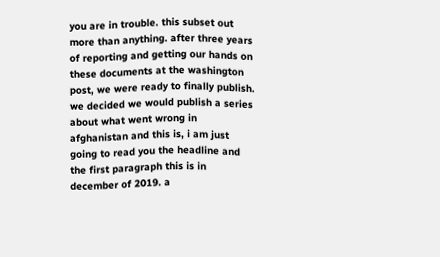you are in trouble. this subset out more than anything. after three years of reporting and getting our hands on these documents at the washington post, we were ready to finally publish. we decided we would publish a series about what went wrong in afghanistan and this is, i am just going to read you the headline and the first paragraph this is in december of 2019. a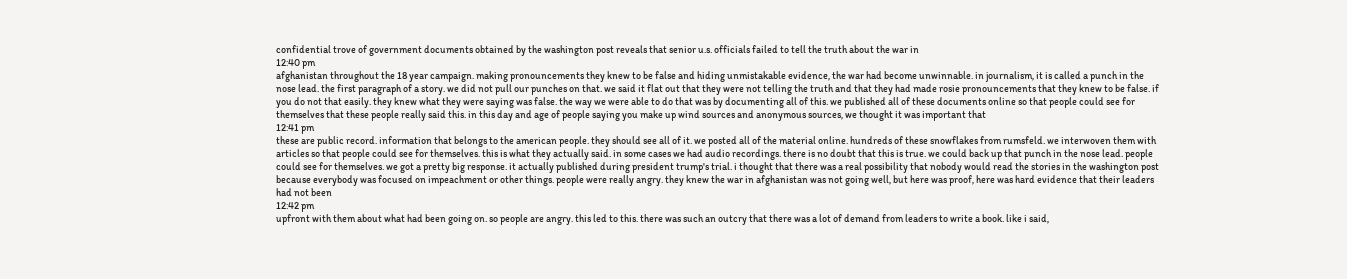confidential trove of government documents obtained by the washington post reveals that senior u.s. officials failed to tell the truth about the war in
12:40 pm
afghanistan throughout the 18 year campaign. making pronouncements they knew to be false and hiding unmistakable evidence, the war had become unwinnable. in journalism, it is called a punch in the nose lead. the first paragraph of a story. we did not pull our punches on that. we said it flat out that they were not telling the truth and that they had made rosie pronouncements that they knew to be false. if you do not that easily. they knew what they were saying was false. the way we were able to do that was by documenting all of this. we published all of these documents online so that people could see for themselves that these people really said this. in this day and age of people saying you make up wind sources and anonymous sources, we thought it was important that
12:41 pm
these are public record. information that belongs to the american people. they should see all of it. we posted all of the material online. hundreds of these snowflakes from rumsfeld. we interwoven them with articles so that people could see for themselves. this is what they actually said. in some cases we had audio recordings. there is no doubt that this is true. we could back up that punch in the nose lead. people could see for themselves. we got a pretty big response. it actually published during president trump's trial. i thought that there was a real possibility that nobody would read the stories in the washington post because everybody was focused on impeachment or other things. people were really angry. they knew the war in afghanistan was not going well, but here was proof, here was hard evidence that their leaders had not been
12:42 pm
upfront with them about what had been going on. so people are angry. this led to this. there was such an outcry that there was a lot of demand from leaders to write a book. like i said,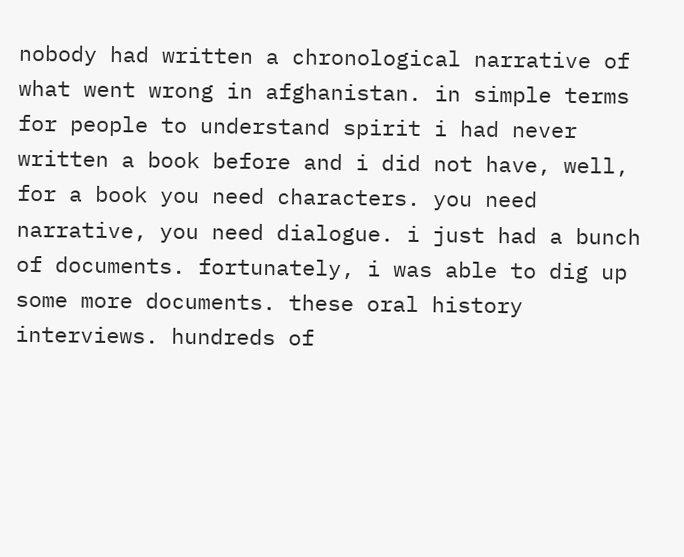nobody had written a chronological narrative of what went wrong in afghanistan. in simple terms for people to understand spirit i had never written a book before and i did not have, well, for a book you need characters. you need narrative, you need dialogue. i just had a bunch of documents. fortunately, i was able to dig up some more documents. these oral history interviews. hundreds of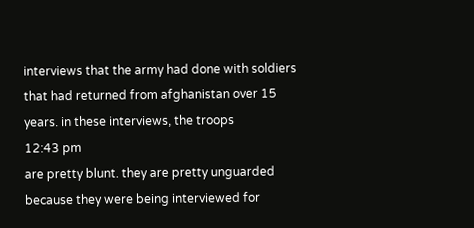interviews that the army had done with soldiers that had returned from afghanistan over 15 years. in these interviews, the troops
12:43 pm
are pretty blunt. they are pretty unguarded because they were being interviewed for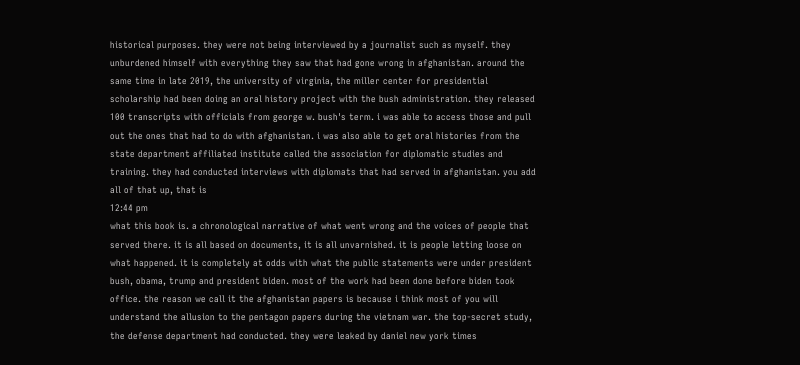historical purposes. they were not being interviewed by a journalist such as myself. they unburdened himself with everything they saw that had gone wrong in afghanistan. around the same time in late 2019, the university of virginia, the miller center for presidential scholarship had been doing an oral history project with the bush administration. they released 100 transcripts with officials from george w. bush's term. i was able to access those and pull out the ones that had to do with afghanistan. i was also able to get oral histories from the state department affiliated institute called the association for diplomatic studies and training. they had conducted interviews with diplomats that had served in afghanistan. you add all of that up, that is
12:44 pm
what this book is. a chronological narrative of what went wrong and the voices of people that served there. it is all based on documents, it is all unvarnished. it is people letting loose on what happened. it is completely at odds with what the public statements were under president bush, obama, trump and president biden. most of the work had been done before biden took office. the reason we call it the afghanistan papers is because i think most of you will understand the allusion to the pentagon papers during the vietnam war. the top-secret study, the defense department had conducted. they were leaked by daniel new york times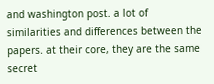and washington post. a lot of similarities and differences between the papers. at their core, they are the same secret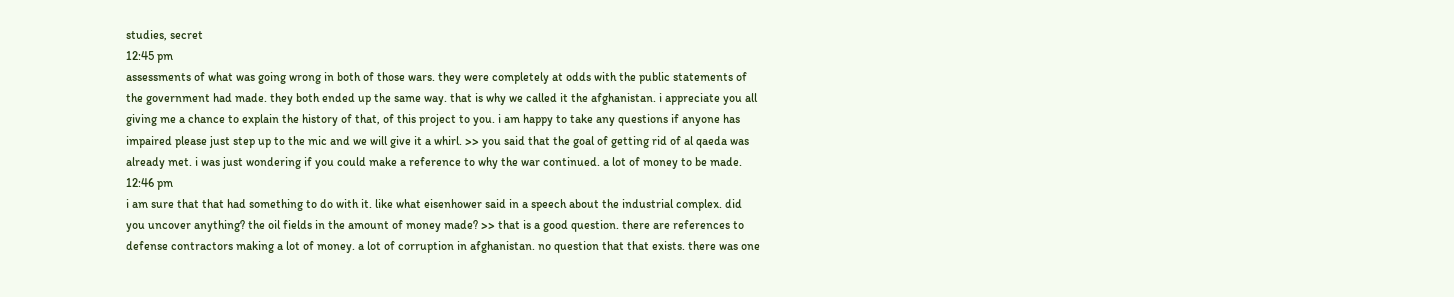studies, secret
12:45 pm
assessments of what was going wrong in both of those wars. they were completely at odds with the public statements of the government had made. they both ended up the same way. that is why we called it the afghanistan. i appreciate you all giving me a chance to explain the history of that, of this project to you. i am happy to take any questions if anyone has impaired please just step up to the mic and we will give it a whirl. >> you said that the goal of getting rid of al qaeda was already met. i was just wondering if you could make a reference to why the war continued. a lot of money to be made.
12:46 pm
i am sure that that had something to do with it. like what eisenhower said in a speech about the industrial complex. did you uncover anything? the oil fields in the amount of money made? >> that is a good question. there are references to defense contractors making a lot of money. a lot of corruption in afghanistan. no question that that exists. there was one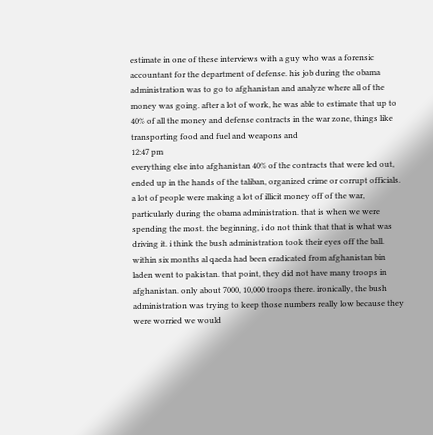estimate in one of these interviews with a guy who was a forensic accountant for the department of defense. his job during the obama administration was to go to afghanistan and analyze where all of the money was going. after a lot of work, he was able to estimate that up to 40% of all the money and defense contracts in the war zone, things like transporting food and fuel and weapons and
12:47 pm
everything else into afghanistan 40% of the contracts that were led out, ended up in the hands of the taliban, organized crime or corrupt officials. a lot of people were making a lot of illicit money off of the war, particularly during the obama administration. that is when we were spending the most. the beginning, i do not think that that is what was driving it. i think the bush administration took their eyes off the ball. within six months al qaeda had been eradicated from afghanistan bin laden went to pakistan. that point, they did not have many troops in afghanistan. only about 7000, 10,000 troops there. ironically, the bush administration was trying to keep those numbers really low because they were worried we would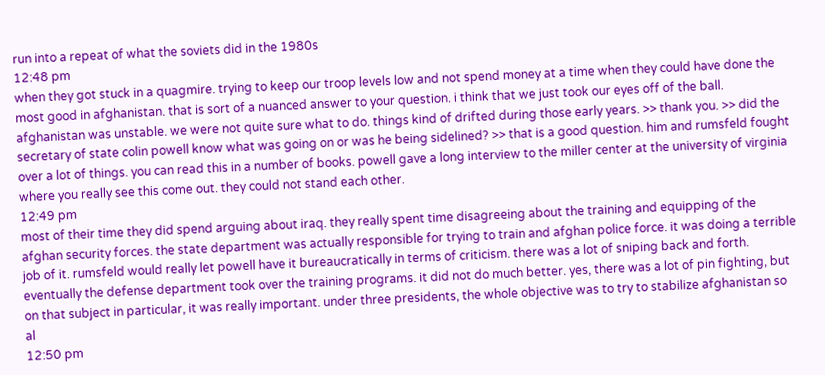run into a repeat of what the soviets did in the 1980s
12:48 pm
when they got stuck in a quagmire. trying to keep our troop levels low and not spend money at a time when they could have done the most good in afghanistan. that is sort of a nuanced answer to your question. i think that we just took our eyes off of the ball. afghanistan was unstable. we were not quite sure what to do. things kind of drifted during those early years. >> thank you. >> did the secretary of state colin powell know what was going on or was he being sidelined? >> that is a good question. him and rumsfeld fought over a lot of things. you can read this in a number of books. powell gave a long interview to the miller center at the university of virginia where you really see this come out. they could not stand each other.
12:49 pm
most of their time they did spend arguing about iraq. they really spent time disagreeing about the training and equipping of the afghan security forces. the state department was actually responsible for trying to train and afghan police force. it was doing a terrible job of it. rumsfeld would really let powell have it bureaucratically in terms of criticism. there was a lot of sniping back and forth. eventually the defense department took over the training programs. it did not do much better. yes, there was a lot of pin fighting, but on that subject in particular, it was really important. under three presidents, the whole objective was to try to stabilize afghanistan so al
12:50 pm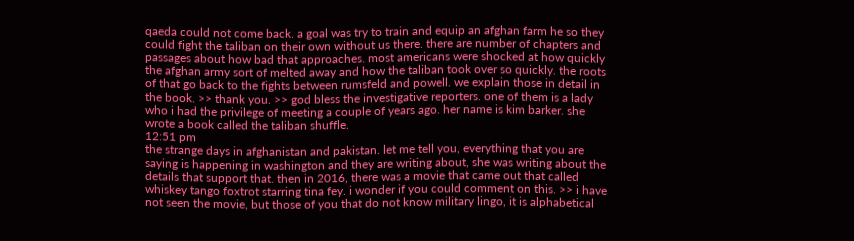qaeda could not come back. a goal was try to train and equip an afghan farm he so they could fight the taliban on their own without us there. there are number of chapters and passages about how bad that approaches. most americans were shocked at how quickly the afghan army sort of melted away and how the taliban took over so quickly. the roots of that go back to the fights between rumsfeld and powell. we explain those in detail in the book. >> thank you. >> god bless the investigative reporters. one of them is a lady who i had the privilege of meeting a couple of years ago. her name is kim barker. she wrote a book called the taliban shuffle.
12:51 pm
the strange days in afghanistan and pakistan. let me tell you, everything that you are saying is happening in washington and they are writing about, she was writing about the details that support that. then in 2016, there was a movie that came out that called whiskey tango foxtrot starring tina fey. i wonder if you could comment on this. >> i have not seen the movie, but those of you that do not know military lingo, it is alphabetical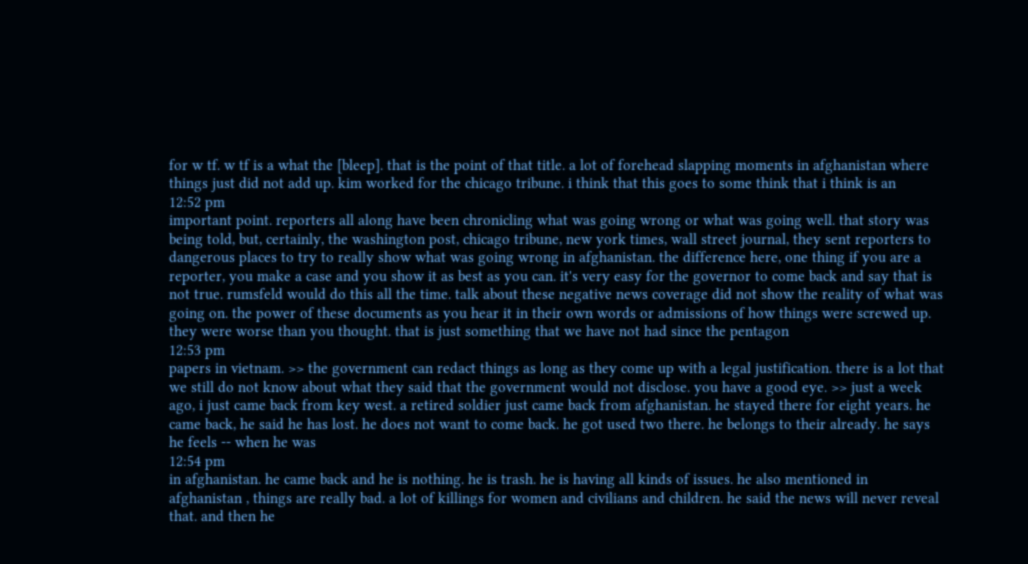for w tf. w tf is a what the [bleep]. that is the point of that title. a lot of forehead slapping moments in afghanistan where things just did not add up. kim worked for the chicago tribune. i think that this goes to some think that i think is an
12:52 pm
important point. reporters all along have been chronicling what was going wrong or what was going well. that story was being told, but, certainly, the washington post, chicago tribune, new york times, wall street journal, they sent reporters to dangerous places to try to really show what was going wrong in afghanistan. the difference here, one thing if you are a reporter, you make a case and you show it as best as you can. it's very easy for the governor to come back and say that is not true. rumsfeld would do this all the time. talk about these negative news coverage did not show the reality of what was going on. the power of these documents as you hear it in their own words or admissions of how things were screwed up. they were worse than you thought. that is just something that we have not had since the pentagon
12:53 pm
papers in vietnam. >> the government can redact things as long as they come up with a legal justification. there is a lot that we still do not know about what they said that the government would not disclose. you have a good eye. >> just a week ago, i just came back from key west. a retired soldier just came back from afghanistan. he stayed there for eight years. he came back, he said he has lost. he does not want to come back. he got used two there. he belongs to their already. he says he feels -- when he was
12:54 pm
in afghanistan. he came back and he is nothing. he is trash. he is having all kinds of issues. he also mentioned in afghanistan , things are really bad. a lot of killings for women and civilians and children. he said the news will never reveal that. and then he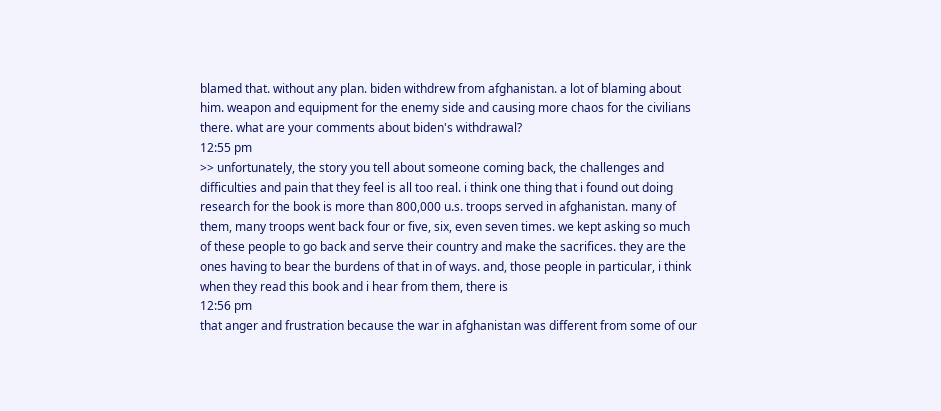blamed that. without any plan. biden withdrew from afghanistan. a lot of blaming about him. weapon and equipment for the enemy side and causing more chaos for the civilians there. what are your comments about biden's withdrawal?
12:55 pm
>> unfortunately, the story you tell about someone coming back, the challenges and difficulties and pain that they feel is all too real. i think one thing that i found out doing research for the book is more than 800,000 u.s. troops served in afghanistan. many of them, many troops went back four or five, six, even seven times. we kept asking so much of these people to go back and serve their country and make the sacrifices. they are the ones having to bear the burdens of that in of ways. and, those people in particular, i think when they read this book and i hear from them, there is
12:56 pm
that anger and frustration because the war in afghanistan was different from some of our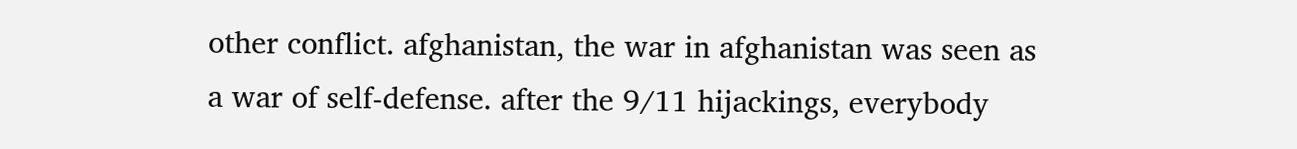other conflict. afghanistan, the war in afghanistan was seen as a war of self-defense. after the 9/11 hijackings, everybody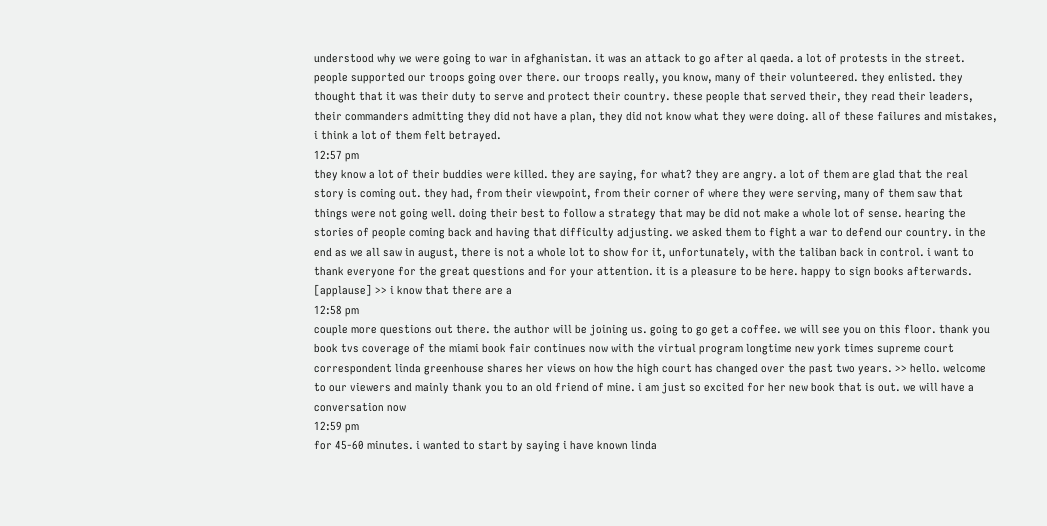understood why we were going to war in afghanistan. it was an attack to go after al qaeda. a lot of protests in the street. people supported our troops going over there. our troops really, you know, many of their volunteered. they enlisted. they thought that it was their duty to serve and protect their country. these people that served their, they read their leaders, their commanders admitting they did not have a plan, they did not know what they were doing. all of these failures and mistakes, i think a lot of them felt betrayed.
12:57 pm
they know a lot of their buddies were killed. they are saying, for what? they are angry. a lot of them are glad that the real story is coming out. they had, from their viewpoint, from their corner of where they were serving, many of them saw that things were not going well. doing their best to follow a strategy that may be did not make a whole lot of sense. hearing the stories of people coming back and having that difficulty adjusting. we asked them to fight a war to defend our country. in the end as we all saw in august, there is not a whole lot to show for it, unfortunately, with the taliban back in control. i want to thank everyone for the great questions and for your attention. it is a pleasure to be here. happy to sign books afterwards. [applause] >> i know that there are a
12:58 pm
couple more questions out there. the author will be joining us. going to go get a coffee. we will see you on this floor. thank you book tvs coverage of the miami book fair continues now with the virtual program longtime new york times supreme court correspondent linda greenhouse shares her views on how the high court has changed over the past two years. >> hello. welcome to our viewers and mainly thank you to an old friend of mine. i am just so excited for her new book that is out. we will have a conversation now
12:59 pm
for 45-60 minutes. i wanted to start by saying i have known linda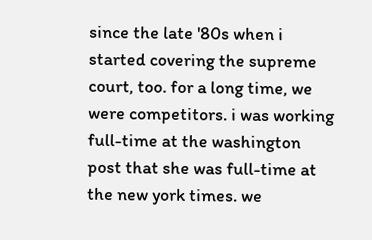since the late '80s when i started covering the supreme court, too. for a long time, we were competitors. i was working full-time at the washington post that she was full-time at the new york times. we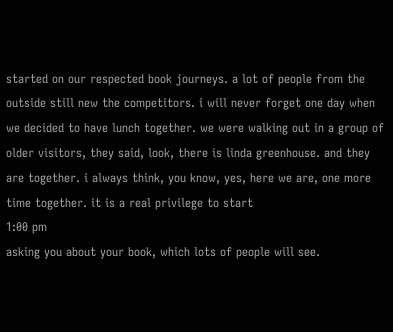started on our respected book journeys. a lot of people from the outside still new the competitors. i will never forget one day when we decided to have lunch together. we were walking out in a group of older visitors, they said, look, there is linda greenhouse. and they are together. i always think, you know, yes, here we are, one more time together. it is a real privilege to start
1:00 pm
asking you about your book, which lots of people will see.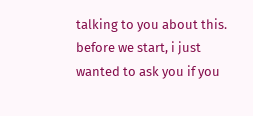talking to you about this. before we start, i just wanted to ask you if you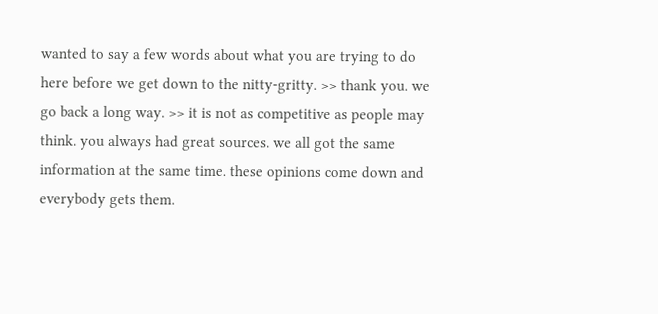wanted to say a few words about what you are trying to do here before we get down to the nitty-gritty. >> thank you. we go back a long way. >> it is not as competitive as people may think. you always had great sources. we all got the same information at the same time. these opinions come down and everybody gets them.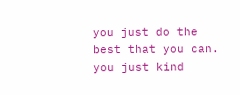you just do the best that you can. you just kind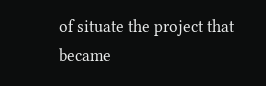of situate the project that became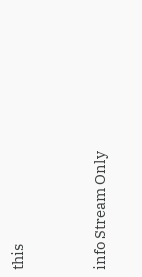this


info Stream Only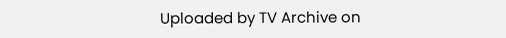Uploaded by TV Archive on